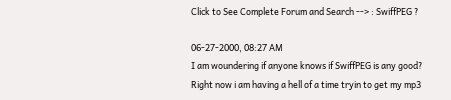Click to See Complete Forum and Search --> : SwiffPEG ?

06-27-2000, 08:27 AM
I am woundering if anyone knows if SwiffPEG is any good?
Right now i am having a hell of a time tryin to get my mp3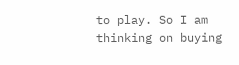to play. So I am thinking on buying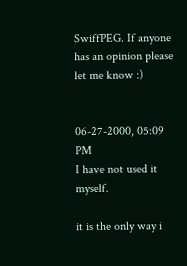SwiffPEG. If anyone has an opinion please let me know :)


06-27-2000, 05:09 PM
I have not used it myself.

it is the only way i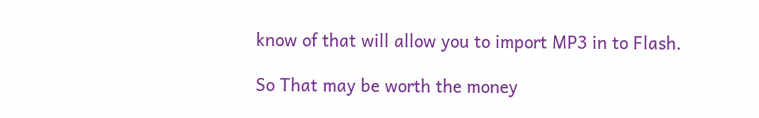know of that will allow you to import MP3 in to Flash.

So That may be worth the money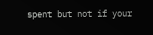spent but not if your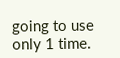going to use only 1 time.